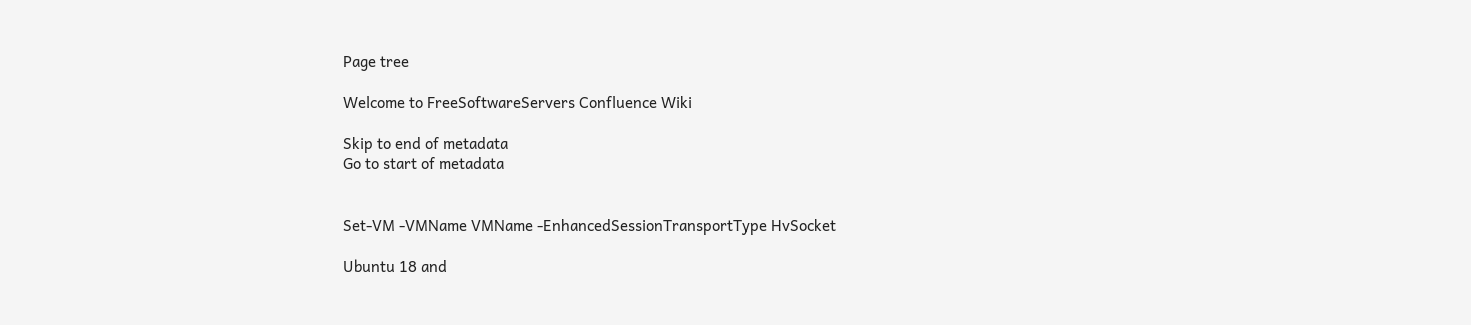Page tree

Welcome to FreeSoftwareServers Confluence Wiki

Skip to end of metadata
Go to start of metadata


Set-VM -VMName VMName -EnhancedSessionTransportType HvSocket

Ubuntu 18 and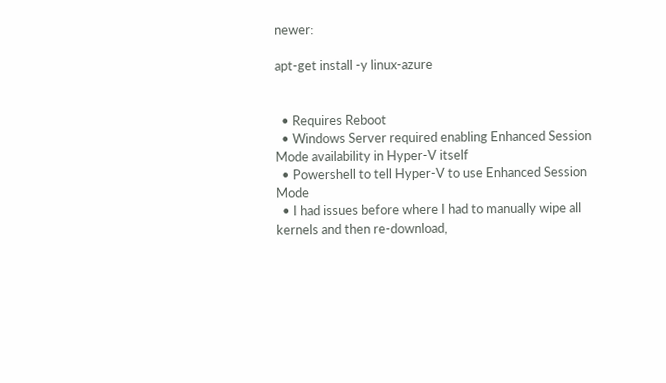newer:

apt-get install -y linux-azure


  • Requires Reboot
  • Windows Server required enabling Enhanced Session Mode availability in Hyper-V itself
  • Powershell to tell Hyper-V to use Enhanced Session Mode
  • I had issues before where I had to manually wipe all kernels and then re-download,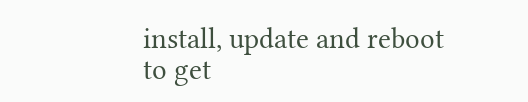install, update and reboot to get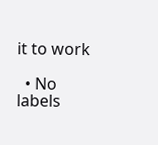it to work

  • No labels